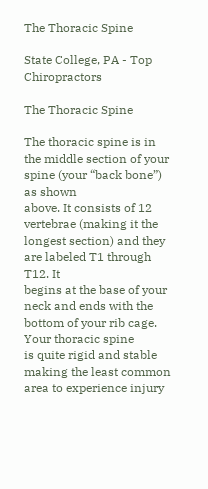The Thoracic Spine

State College, PA - Top Chiropractors

The Thoracic Spine

The thoracic spine is in the middle section of your spine (your “back bone”) as shown
above. It consists of 12 vertebrae (making it the longest section) and they are labeled T1 through T12. It
begins at the base of your neck and ends with the bottom of your rib cage. Your thoracic spine
is quite rigid and stable making the least common area to experience injury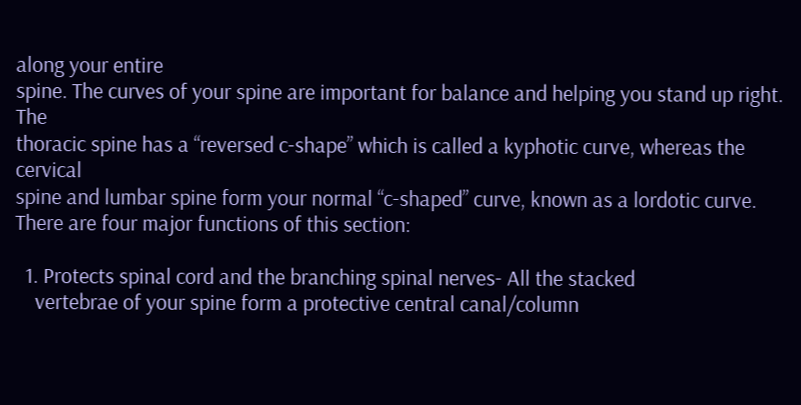along your entire
spine. The curves of your spine are important for balance and helping you stand up right. The
thoracic spine has a “reversed c-shape” which is called a kyphotic curve, whereas the cervical
spine and lumbar spine form your normal “c-shaped” curve, known as a lordotic curve.
There are four major functions of this section:

  1. Protects spinal cord and the branching spinal nerves- All the stacked
    vertebrae of your spine form a protective central canal/column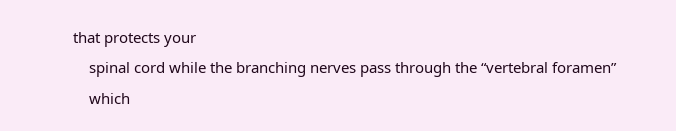that protects your
    spinal cord while the branching nerves pass through the “vertebral foramen”
    which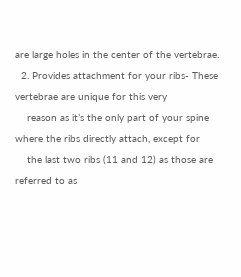are large holes in the center of the vertebrae.
  2. Provides attachment for your ribs- These vertebrae are unique for this very
    reason as it’s the only part of your spine where the ribs directly attach, except for
    the last two ribs (11 and 12) as those are referred to as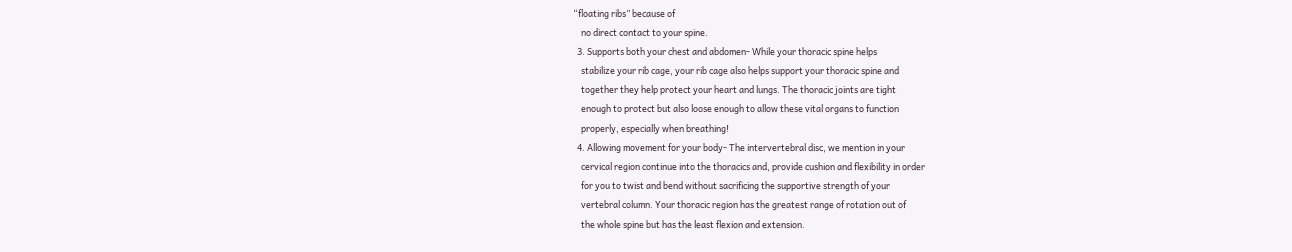“floating ribs” because of
    no direct contact to your spine.
  3. Supports both your chest and abdomen- While your thoracic spine helps
    stabilize your rib cage, your rib cage also helps support your thoracic spine and
    together they help protect your heart and lungs. The thoracic joints are tight
    enough to protect but also loose enough to allow these vital organs to function
    properly, especially when breathing!
  4. Allowing movement for your body- The intervertebral disc, we mention in your
    cervical region continue into the thoracics and, provide cushion and flexibility in order
    for you to twist and bend without sacrificing the supportive strength of your
    vertebral column. Your thoracic region has the greatest range of rotation out of
    the whole spine but has the least flexion and extension.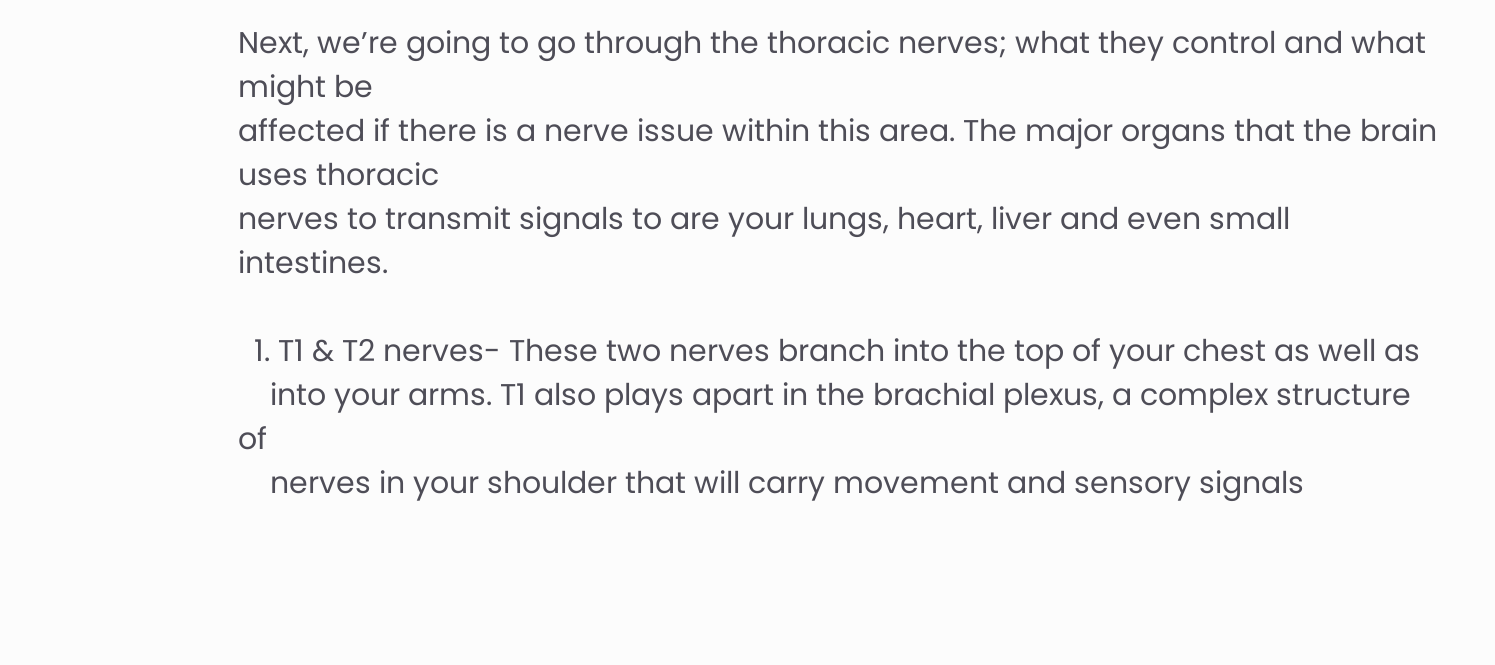Next, we’re going to go through the thoracic nerves; what they control and what might be
affected if there is a nerve issue within this area. The major organs that the brain uses thoracic
nerves to transmit signals to are your lungs, heart, liver and even small intestines.

  1. T1 & T2 nerves- These two nerves branch into the top of your chest as well as
    into your arms. T1 also plays apart in the brachial plexus, a complex structure of
    nerves in your shoulder that will carry movement and sensory signals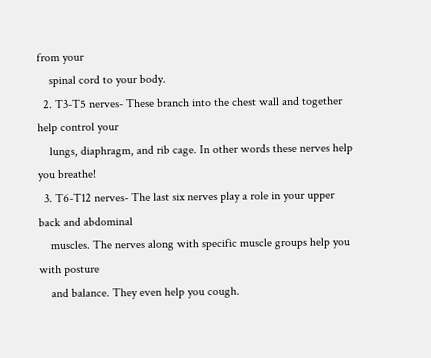from your
    spinal cord to your body.
  2. T3-T5 nerves- These branch into the chest wall and together help control your
    lungs, diaphragm, and rib cage. In other words these nerves help you breathe!
  3. T6-T12 nerves- The last six nerves play a role in your upper back and abdominal
    muscles. The nerves along with specific muscle groups help you with posture
    and balance. They even help you cough.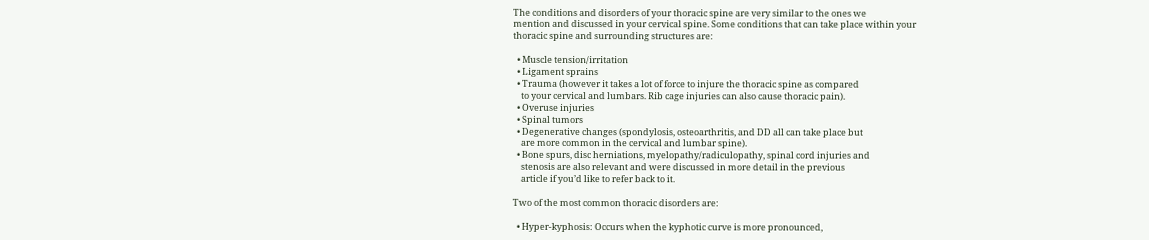The conditions and disorders of your thoracic spine are very similar to the ones we
mention and discussed in your cervical spine. Some conditions that can take place within your
thoracic spine and surrounding structures are:

  • Muscle tension/irritation
  • Ligament sprains
  • Trauma (however it takes a lot of force to injure the thoracic spine as compared
    to your cervical and lumbars. Rib cage injuries can also cause thoracic pain).
  • Overuse injuries
  • Spinal tumors
  • Degenerative changes (spondylosis, osteoarthritis, and DD all can take place but
    are more common in the cervical and lumbar spine).
  • Bone spurs, disc herniations, myelopathy/radiculopathy, spinal cord injuries and
    stenosis are also relevant and were discussed in more detail in the previous
    article if you’d like to refer back to it.

Two of the most common thoracic disorders are:

  • Hyper-kyphosis: Occurs when the kyphotic curve is more pronounced,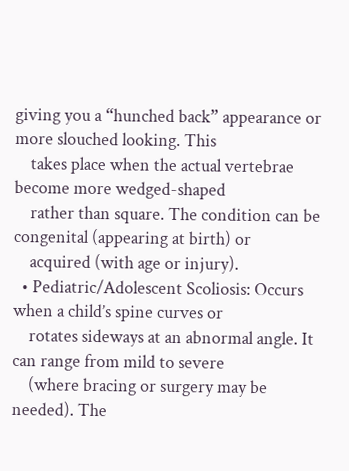giving you a “hunched back” appearance or more slouched looking. This
    takes place when the actual vertebrae become more wedged-shaped
    rather than square. The condition can be congenital (appearing at birth) or
    acquired (with age or injury).
  • Pediatric/Adolescent Scoliosis: Occurs when a child’s spine curves or
    rotates sideways at an abnormal angle. It can range from mild to severe
    (where bracing or surgery may be needed). The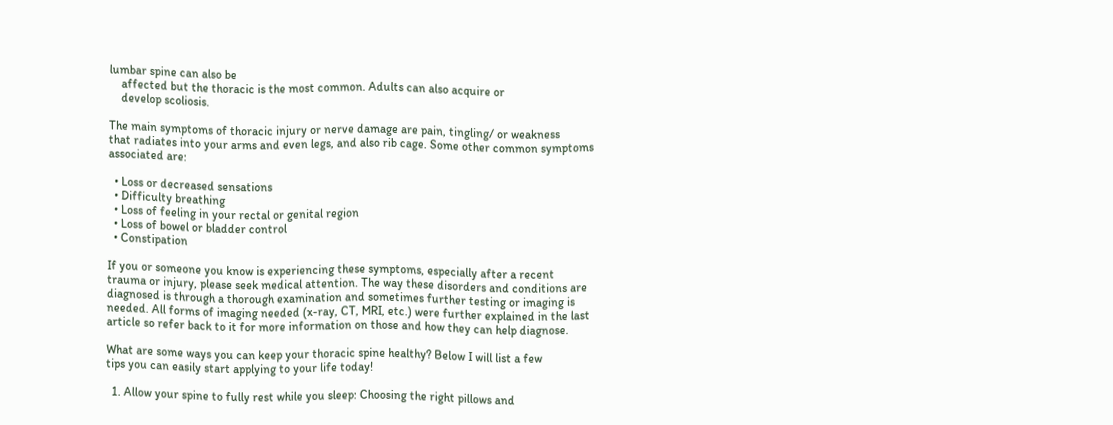lumbar spine can also be
    affected but the thoracic is the most common. Adults can also acquire or
    develop scoliosis.

The main symptoms of thoracic injury or nerve damage are pain, tingling/ or weakness
that radiates into your arms and even legs, and also rib cage. Some other common symptoms
associated are:

  • Loss or decreased sensations
  • Difficulty breathing
  • Loss of feeling in your rectal or genital region
  • Loss of bowel or bladder control
  • Constipation

If you or someone you know is experiencing these symptoms, especially after a recent
trauma or injury, please seek medical attention. The way these disorders and conditions are
diagnosed is through a thorough examination and sometimes further testing or imaging is
needed. All forms of imaging needed (x-ray, CT, MRI, etc.) were further explained in the last
article so refer back to it for more information on those and how they can help diagnose.

What are some ways you can keep your thoracic spine healthy? Below I will list a few
tips you can easily start applying to your life today!

  1. Allow your spine to fully rest while you sleep: Choosing the right pillows and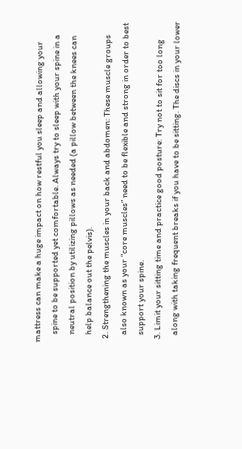mattress can make a huge impact on how restful you sleep and allowing your
    spine to be supported yet comfortable. Always try to sleep with your spine in a
    neutral position by utilizing pillows as needed (a pillow between the knees can
    help balance out the pelvis).
  2. Strengthening the muscles in your back and abdomen: These muscle groups
    also known as your “core muscles” need to be flexible and strong in order to best
    support your spine.
  3. Limit your sitting time and practice good posture: Try not to sit for too long
    along with taking frequent breaks if you have to be sitting. The discs in your lower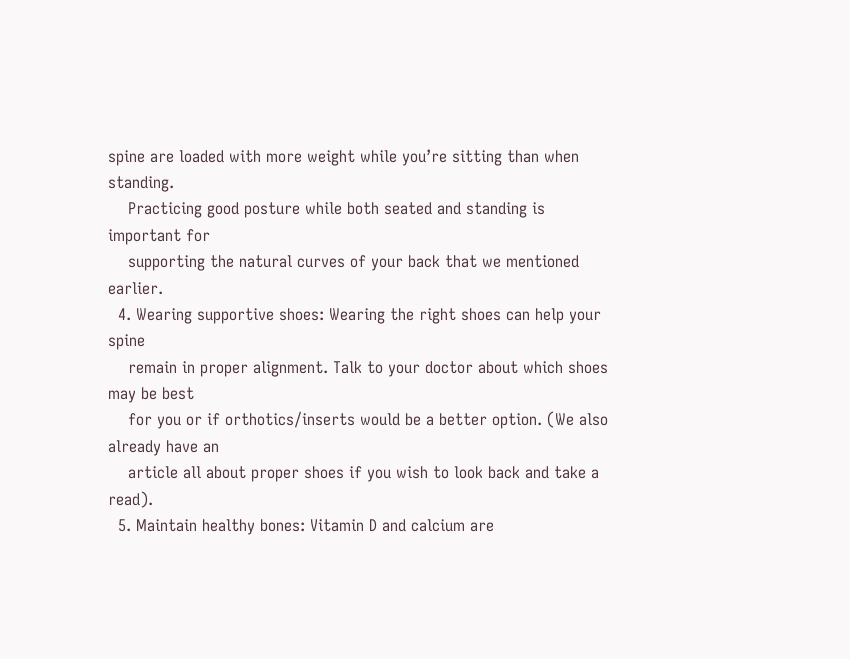spine are loaded with more weight while you’re sitting than when standing.
    Practicing good posture while both seated and standing is important for
    supporting the natural curves of your back that we mentioned earlier.
  4. Wearing supportive shoes: Wearing the right shoes can help your spine
    remain in proper alignment. Talk to your doctor about which shoes may be best
    for you or if orthotics/inserts would be a better option. (We also already have an
    article all about proper shoes if you wish to look back and take a read).
  5. Maintain healthy bones: Vitamin D and calcium are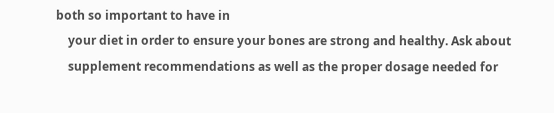both so important to have in
    your diet in order to ensure your bones are strong and healthy. Ask about
    supplement recommendations as well as the proper dosage needed for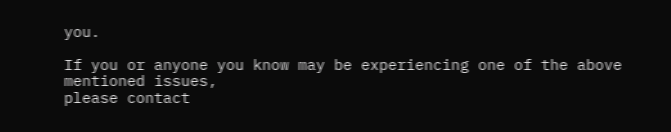you.

If you or anyone you know may be experiencing one of the above mentioned issues,
please contact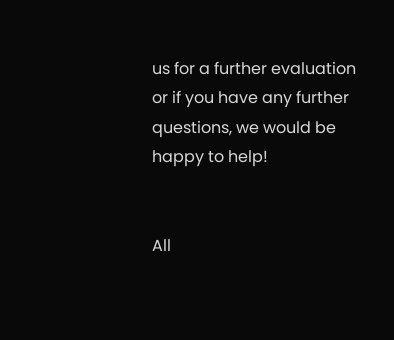us for a further evaluation or if you have any further questions, we would be
happy to help!


All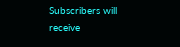Subscribers will receive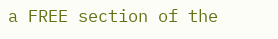a FREE section of the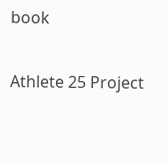book

Athlete 25 Project